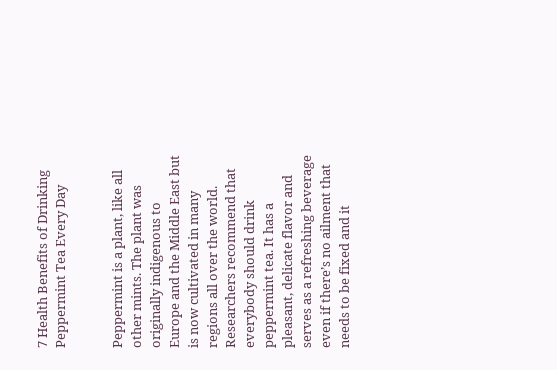7 Health Benefits of Drinking Peppermint Tea Every Day


Peppermint is a plant, like all other mints. The plant was originally indigenous to Europe and the Middle East but is now cultivated in many regions all over the world. Researchers recommend that everybody should drink peppermint tea. It has a pleasant, delicate flavor and serves as a refreshing beverage even if there’s no ailment that needs to be fixed and it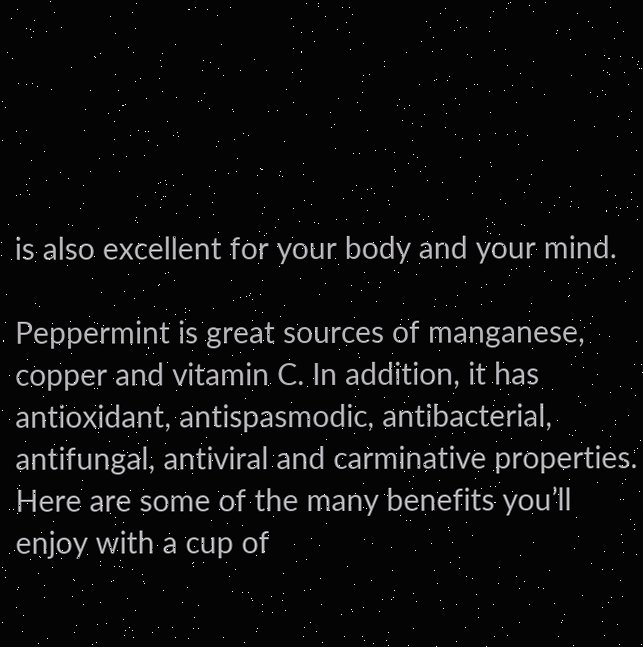is also excellent for your body and your mind.

Peppermint is great sources of manganese, copper and vitamin C. In addition, it has antioxidant, antispasmodic, antibacterial, antifungal, antiviral and carminative properties. Here are some of the many benefits you’ll enjoy with a cup of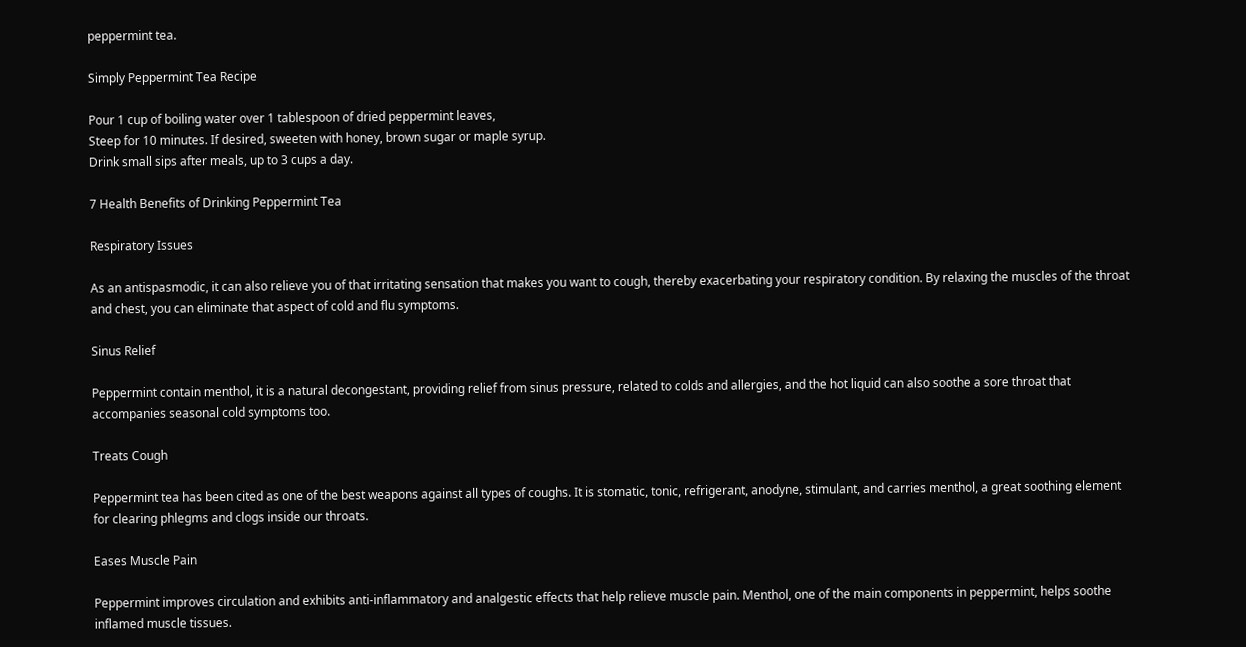peppermint tea.

Simply Peppermint Tea Recipe

Pour 1 cup of boiling water over 1 tablespoon of dried peppermint leaves,
Steep for 10 minutes. If desired, sweeten with honey, brown sugar or maple syrup.
Drink small sips after meals, up to 3 cups a day.

7 Health Benefits of Drinking Peppermint Tea

Respiratory Issues

As an antispasmodic, it can also relieve you of that irritating sensation that makes you want to cough, thereby exacerbating your respiratory condition. By relaxing the muscles of the throat and chest, you can eliminate that aspect of cold and flu symptoms.

Sinus Relief

Peppermint contain menthol, it is a natural decongestant, providing relief from sinus pressure, related to colds and allergies, and the hot liquid can also soothe a sore throat that accompanies seasonal cold symptoms too.

Treats Cough

Peppermint tea has been cited as one of the best weapons against all types of coughs. It is stomatic, tonic, refrigerant, anodyne, stimulant, and carries menthol, a great soothing element for clearing phlegms and clogs inside our throats.

Eases Muscle Pain

Peppermint improves circulation and exhibits anti-inflammatory and analgestic effects that help relieve muscle pain. Menthol, one of the main components in peppermint, helps soothe inflamed muscle tissues.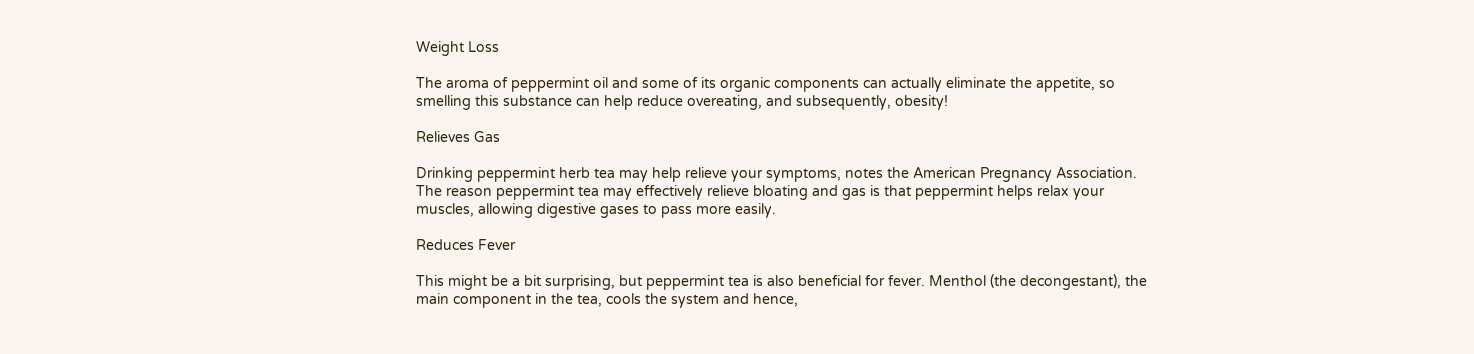Weight Loss

The aroma of peppermint oil and some of its organic components can actually eliminate the appetite, so smelling this substance can help reduce overeating, and subsequently, obesity!

Relieves Gas

Drinking peppermint herb tea may help relieve your symptoms, notes the American Pregnancy Association. The reason peppermint tea may effectively relieve bloating and gas is that peppermint helps relax your muscles, allowing digestive gases to pass more easily.

Reduces Fever

This might be a bit surprising, but peppermint tea is also beneficial for fever. Menthol (the decongestant), the main component in the tea, cools the system and hence,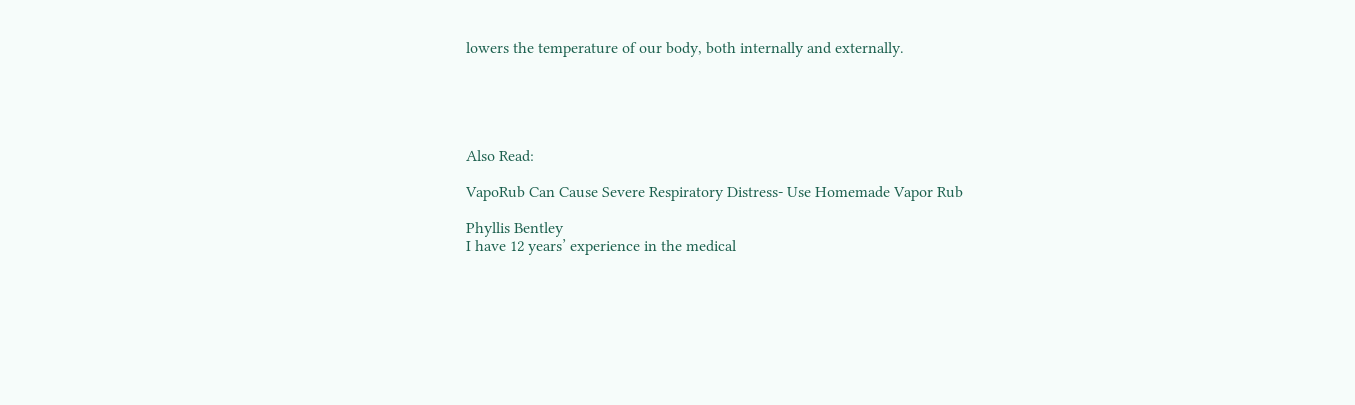lowers the temperature of our body, both internally and externally.





Also Read:

VapoRub Can Cause Severe Respiratory Distress- Use Homemade Vapor Rub

Phyllis Bentley
I have 12 years’ experience in the medical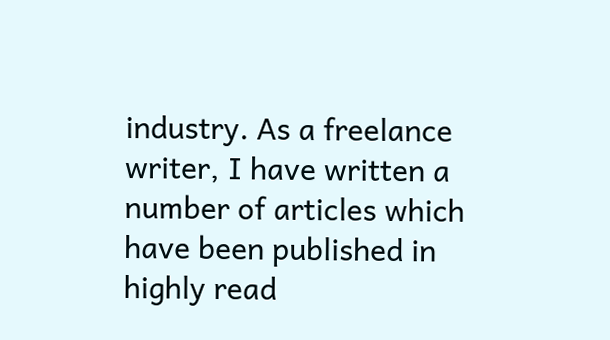industry. As a freelance writer, I have written a number of articles which have been published in highly read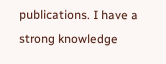publications. I have a strong knowledge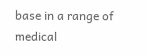base in a range of medical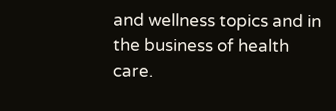and wellness topics and in the business of health care.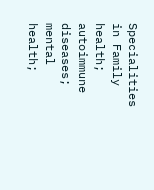Specialities in Family health; autoimmune diseases; mental health;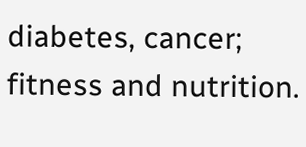diabetes, cancer; fitness and nutrition.